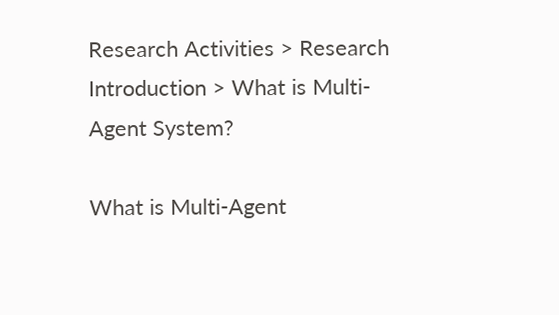Research Activities > Research Introduction > What is Multi-Agent System?

What is Multi-Agent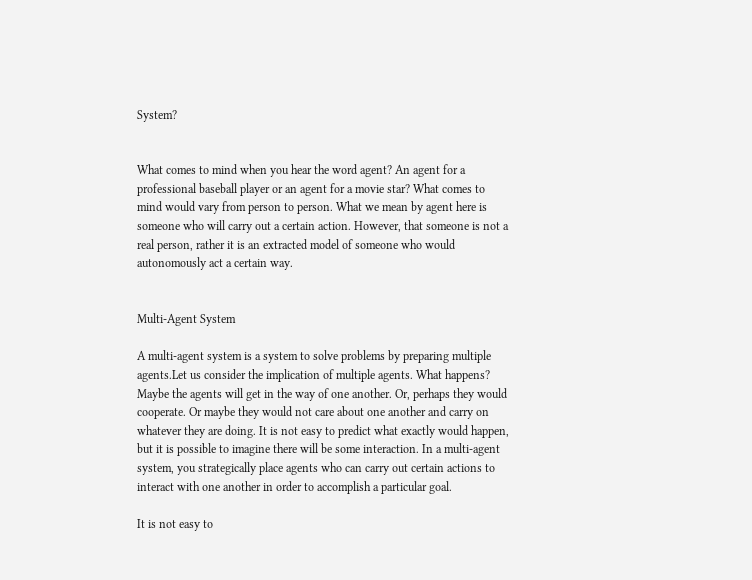System?


What comes to mind when you hear the word agent? An agent for a professional baseball player or an agent for a movie star? What comes to mind would vary from person to person. What we mean by agent here is someone who will carry out a certain action. However, that someone is not a real person, rather it is an extracted model of someone who would autonomously act a certain way.


Multi-Agent System

A multi-agent system is a system to solve problems by preparing multiple agents.Let us consider the implication of multiple agents. What happens? Maybe the agents will get in the way of one another. Or, perhaps they would cooperate. Or maybe they would not care about one another and carry on whatever they are doing. It is not easy to predict what exactly would happen, but it is possible to imagine there will be some interaction. In a multi-agent system, you strategically place agents who can carry out certain actions to interact with one another in order to accomplish a particular goal.

It is not easy to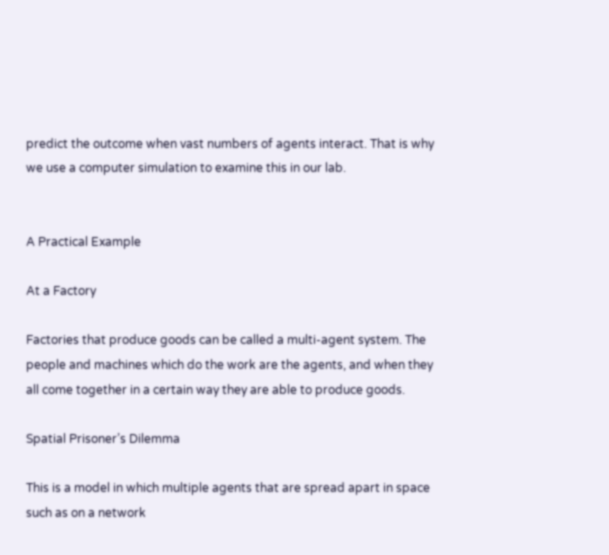predict the outcome when vast numbers of agents interact. That is why we use a computer simulation to examine this in our lab.


A Practical Example

At a Factory

Factories that produce goods can be called a multi-agent system. The people and machines which do the work are the agents, and when they all come together in a certain way they are able to produce goods.

Spatial Prisoner’s Dilemma

This is a model in which multiple agents that are spread apart in space such as on a network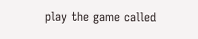play the game called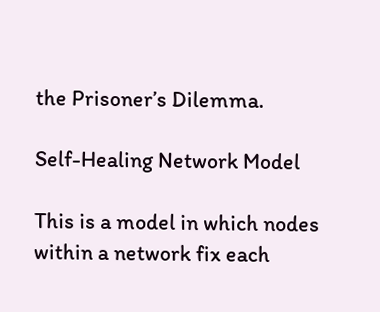the Prisoner’s Dilemma.

Self-Healing Network Model

This is a model in which nodes within a network fix each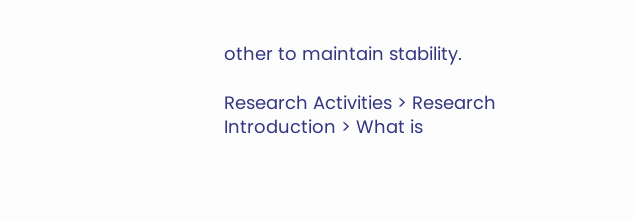other to maintain stability.

Research Activities > Research Introduction > What is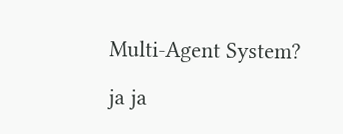Multi-Agent System?

ja ja